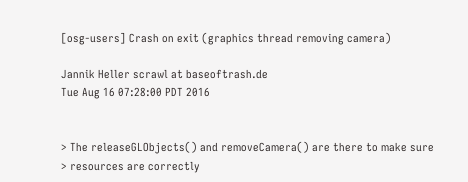[osg-users] Crash on exit (graphics thread removing camera)

Jannik Heller scrawl at baseoftrash.de
Tue Aug 16 07:28:00 PDT 2016


> The releaseGLObjects() and removeCamera() are there to make sure
> resources are correctly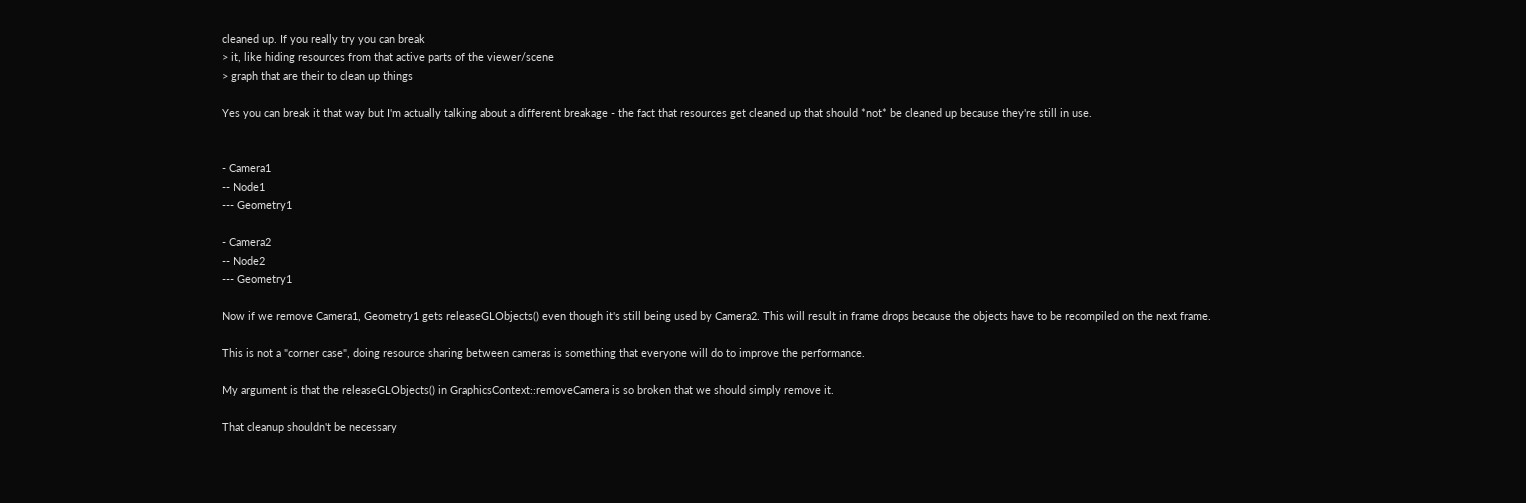cleaned up. If you really try you can break
> it, like hiding resources from that active parts of the viewer/scene
> graph that are their to clean up things

Yes you can break it that way but I'm actually talking about a different breakage - the fact that resources get cleaned up that should *not* be cleaned up because they're still in use.


- Camera1
-- Node1
--- Geometry1

- Camera2
-- Node2
--- Geometry1

Now if we remove Camera1, Geometry1 gets releaseGLObjects() even though it's still being used by Camera2. This will result in frame drops because the objects have to be recompiled on the next frame.

This is not a "corner case", doing resource sharing between cameras is something that everyone will do to improve the performance.

My argument is that the releaseGLObjects() in GraphicsContext::removeCamera is so broken that we should simply remove it.

That cleanup shouldn't be necessary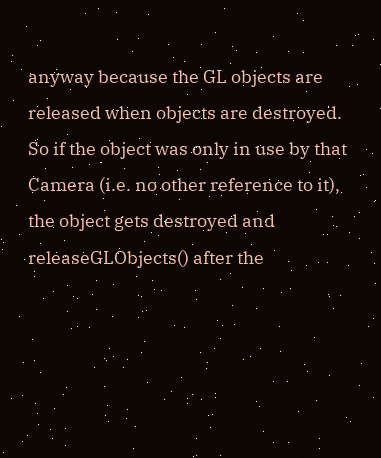anyway because the GL objects are released when objects are destroyed. So if the object was only in use by that Camera (i.e. no other reference to it), the object gets destroyed and releaseGLObjects() after the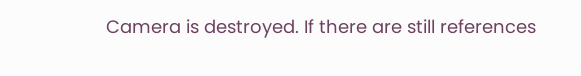Camera is destroyed. If there are still references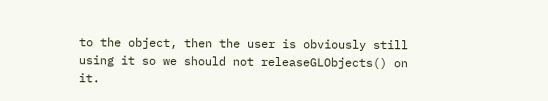to the object, then the user is obviously still using it so we should not releaseGLObjects() on it.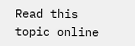Read this topic online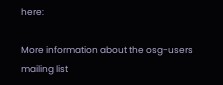here:

More information about the osg-users mailing list